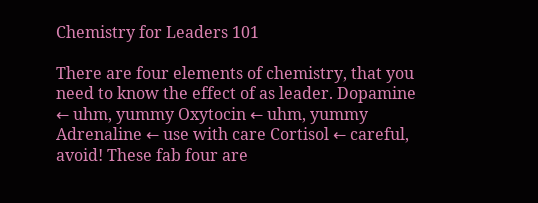Chemistry for Leaders 101

There are four elements of chemistry, that you need to know the effect of as leader. Dopamine ← uhm, yummy Oxytocin ← uhm, yummy Adrenaline ← use with care Cortisol ← careful, avoid! These fab four are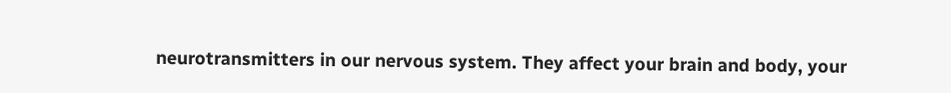neurotransmitters in our nervous system. They affect your brain and body, your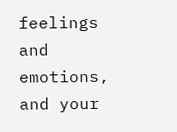feelings and emotions, and your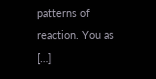patterns of reaction. You as […]